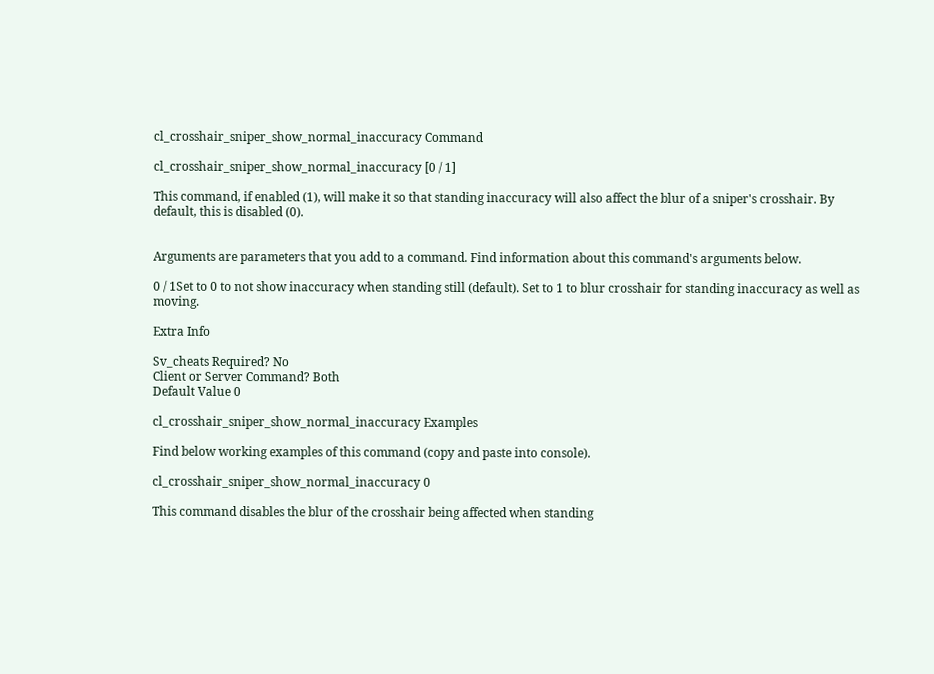cl_crosshair_sniper_show_normal_inaccuracy Command

cl_crosshair_sniper_show_normal_inaccuracy [0 / 1]

This command, if enabled (1), will make it so that standing inaccuracy will also affect the blur of a sniper's crosshair. By default, this is disabled (0).


Arguments are parameters that you add to a command. Find information about this command's arguments below.

0 / 1Set to 0 to not show inaccuracy when standing still (default). Set to 1 to blur crosshair for standing inaccuracy as well as moving.

Extra Info

Sv_cheats Required? No
Client or Server Command? Both
Default Value 0

cl_crosshair_sniper_show_normal_inaccuracy Examples

Find below working examples of this command (copy and paste into console).

cl_crosshair_sniper_show_normal_inaccuracy 0

This command disables the blur of the crosshair being affected when standing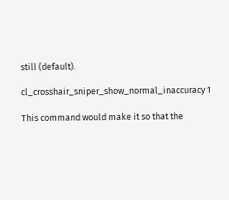still (default).

cl_crosshair_sniper_show_normal_inaccuracy 1

This command would make it so that the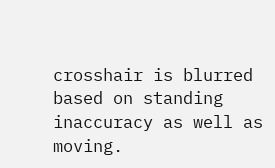crosshair is blurred based on standing inaccuracy as well as moving.